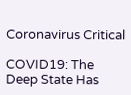Coronavirus Critical

COVID19: The Deep State Has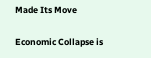Made Its Move

Economic Collapse is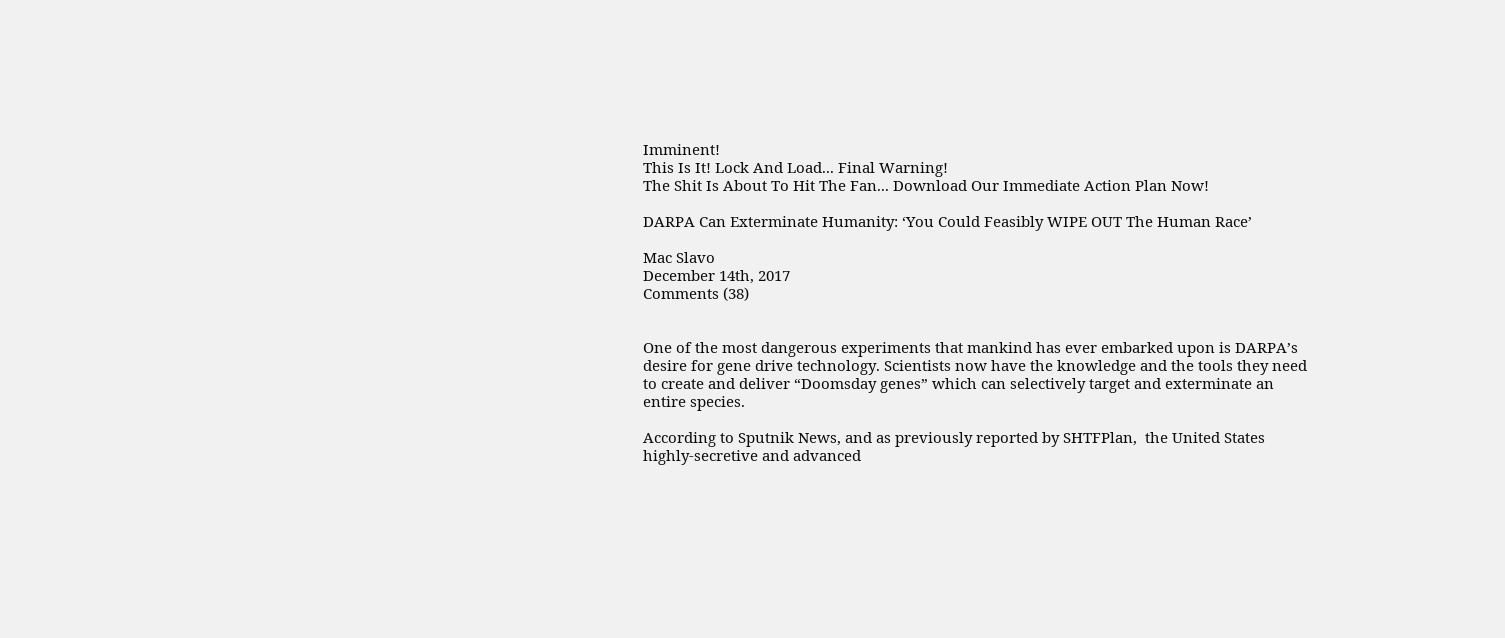Imminent!
This Is It! Lock And Load... Final Warning!
The Shit Is About To Hit The Fan... Download Our Immediate Action Plan Now!

DARPA Can Exterminate Humanity: ‘You Could Feasibly WIPE OUT The Human Race’

Mac Slavo
December 14th, 2017
Comments (38)


One of the most dangerous experiments that mankind has ever embarked upon is DARPA’s desire for gene drive technology. Scientists now have the knowledge and the tools they need to create and deliver “Doomsday genes” which can selectively target and exterminate an entire species.

According to Sputnik News, and as previously reported by SHTFPlan,  the United States highly-secretive and advanced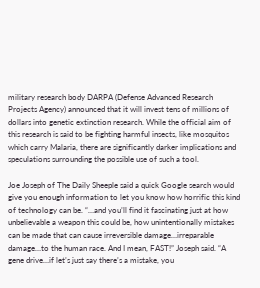military research body DARPA (Defense Advanced Research Projects Agency) announced that it will invest tens of millions of dollars into genetic extinction research. While the official aim of this research is said to be fighting harmful insects, like mosquitos which carry Malaria, there are significantly darker implications and speculations surrounding the possible use of such a tool.

Joe Joseph of The Daily Sheeple said a quick Google search would give you enough information to let you know how horrific this kind of technology can be. “…and you’ll find it fascinating just at how unbelievable a weapon this could be, how unintentionally mistakes can be made that can cause irreversible damage…irreparable damage…to the human race. And I mean, FAST!” Joseph said. “A gene drive…if let’s just say there’s a mistake, you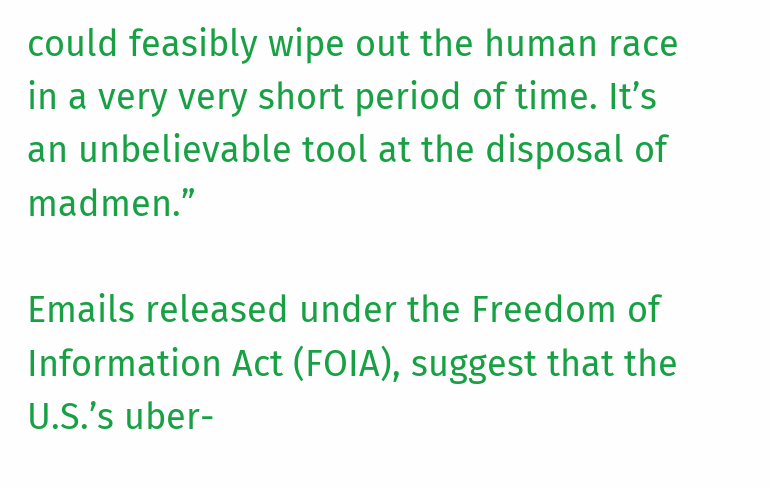could feasibly wipe out the human race in a very very short period of time. It’s an unbelievable tool at the disposal of madmen.”

Emails released under the Freedom of Information Act (FOIA), suggest that the U.S.’s uber-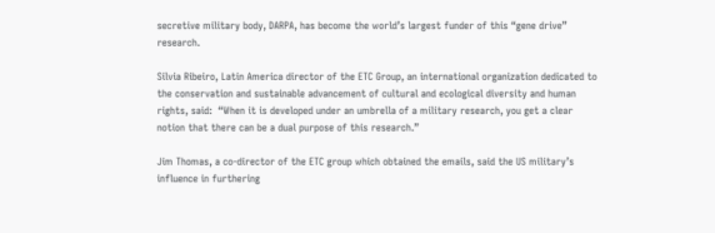secretive military body, DARPA, has become the world’s largest funder of this “gene drive” research.

Silvia Ribeiro, Latin America director of the ETC Group, an international organization dedicated to the conservation and sustainable advancement of cultural and ecological diversity and human rights, said:  “When it is developed under an umbrella of a military research, you get a clear notion that there can be a dual purpose of this research.”

Jim Thomas, a co-director of the ETC group which obtained the emails, said the US military’s influence in furthering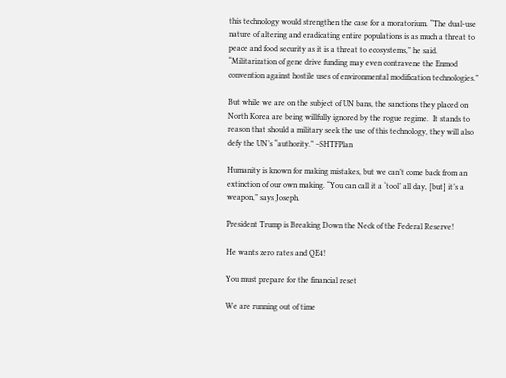this technology would strengthen the case for a moratorium. “The dual-use nature of altering and eradicating entire populations is as much a threat to peace and food security as it is a threat to ecosystems,” he said. “Militarization of gene drive funding may even contravene the Enmod convention against hostile uses of environmental modification technologies.”

But while we are on the subject of UN bans, the sanctions they placed on North Korea are being willfully ignored by the rogue regime.  It stands to reason that should a military seek the use of this technology, they will also defy the UN’s “authority.” –SHTFPlan

Humanity is known for making mistakes, but we can’t come back from an extinction of our own making. “You can call it a ‘tool’ all day, [but] it’s a weapon,” says Joseph.

President Trump is Breaking Down the Neck of the Federal Reserve!

He wants zero rates and QE4!

You must prepare for the financial reset

We are running out of time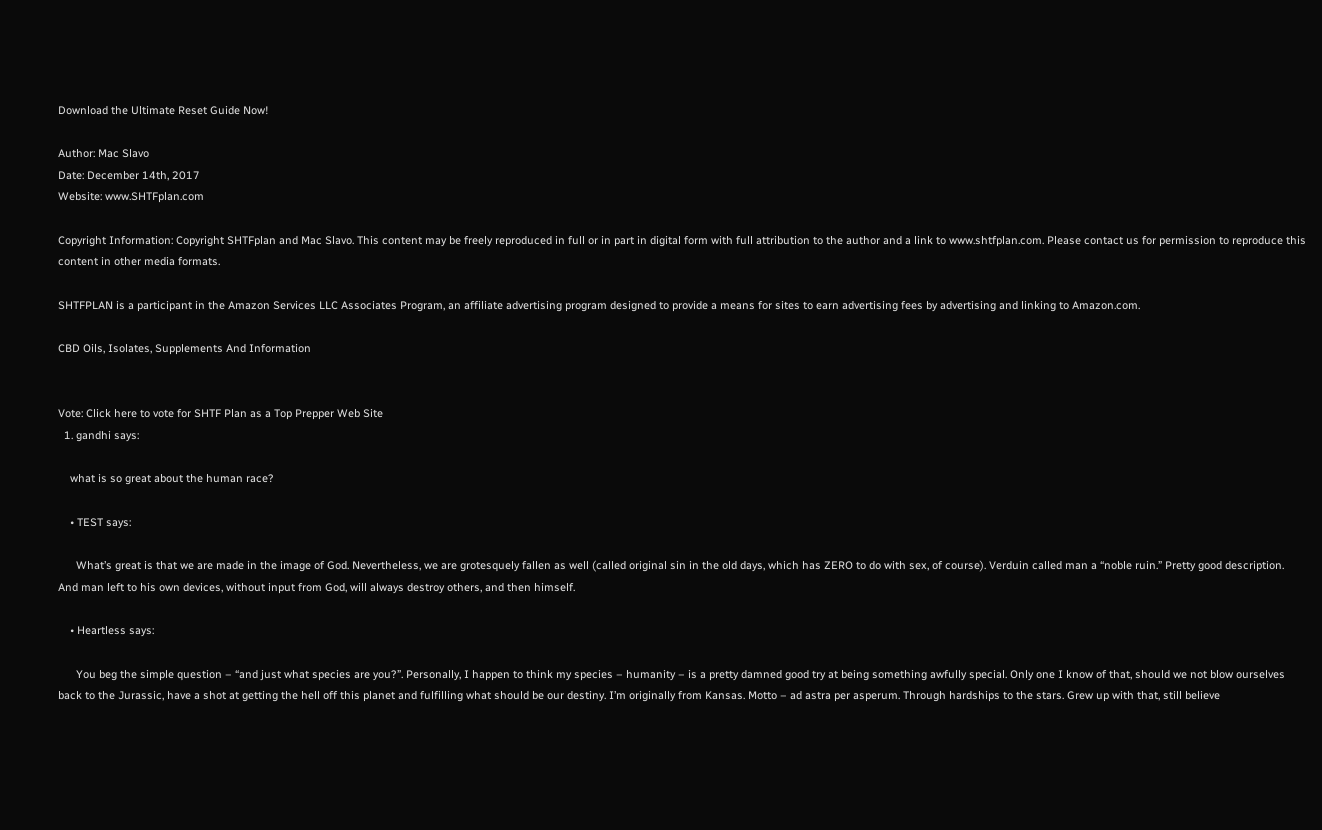Download the Ultimate Reset Guide Now!

Author: Mac Slavo
Date: December 14th, 2017
Website: www.SHTFplan.com

Copyright Information: Copyright SHTFplan and Mac Slavo. This content may be freely reproduced in full or in part in digital form with full attribution to the author and a link to www.shtfplan.com. Please contact us for permission to reproduce this content in other media formats.

SHTFPLAN is a participant in the Amazon Services LLC Associates Program, an affiliate advertising program designed to provide a means for sites to earn advertising fees by advertising and linking to Amazon.com.

CBD Oils, Isolates, Supplements And Information


Vote: Click here to vote for SHTF Plan as a Top Prepper Web Site
  1. gandhi says:

    what is so great about the human race?

    • TEST says:

      What’s great is that we are made in the image of God. Nevertheless, we are grotesquely fallen as well (called original sin in the old days, which has ZERO to do with sex, of course). Verduin called man a “noble ruin.” Pretty good description. And man left to his own devices, without input from God, will always destroy others, and then himself.

    • Heartless says:

      You beg the simple question – “and just what species are you?”. Personally, I happen to think my species – humanity – is a pretty damned good try at being something awfully special. Only one I know of that, should we not blow ourselves back to the Jurassic, have a shot at getting the hell off this planet and fulfilling what should be our destiny. I’m originally from Kansas. Motto – ad astra per asperum. Through hardships to the stars. Grew up with that, still believe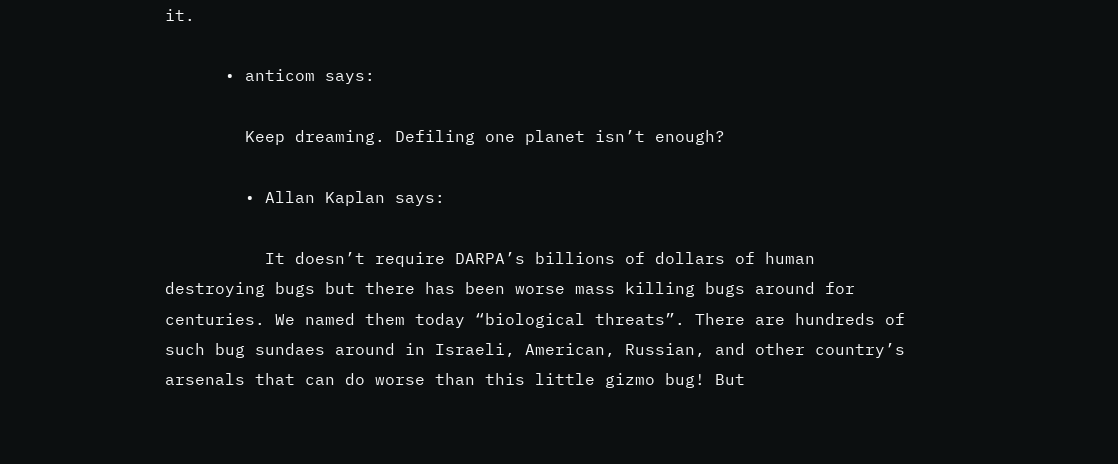it.

      • anticom says:

        Keep dreaming. Defiling one planet isn’t enough?

        • Allan Kaplan says:

          It doesn’t require DARPA’s billions of dollars of human destroying bugs but there has been worse mass killing bugs around for centuries. We named them today “biological threats”. There are hundreds of such bug sundaes around in Israeli, American, Russian, and other country’s arsenals that can do worse than this little gizmo bug! But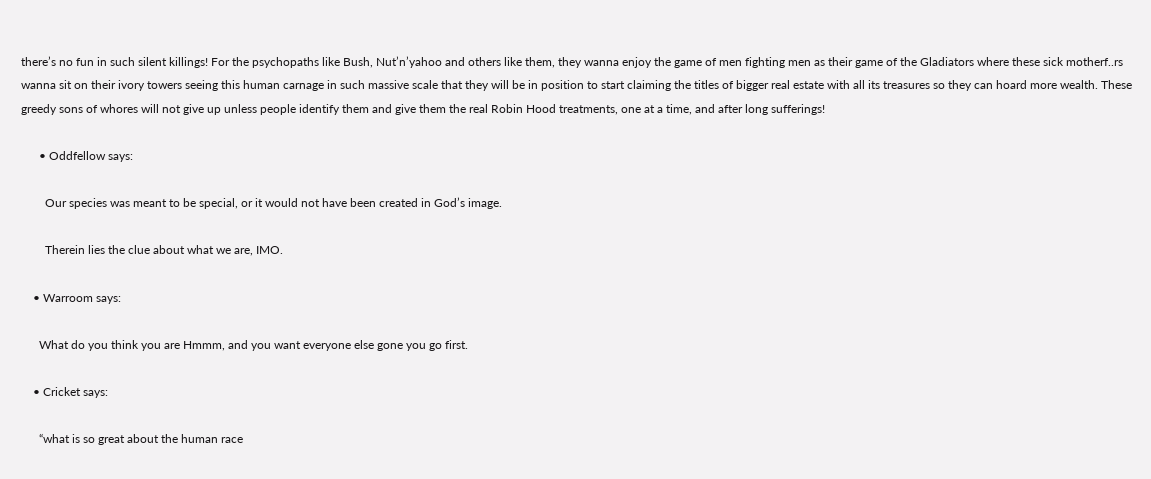there’s no fun in such silent killings! For the psychopaths like Bush, Nut’n’yahoo and others like them, they wanna enjoy the game of men fighting men as their game of the Gladiators where these sick motherf..rs wanna sit on their ivory towers seeing this human carnage in such massive scale that they will be in position to start claiming the titles of bigger real estate with all its treasures so they can hoard more wealth. These greedy sons of whores will not give up unless people identify them and give them the real Robin Hood treatments, one at a time, and after long sufferings!

      • Oddfellow says:

        Our species was meant to be special, or it would not have been created in God’s image.

        Therein lies the clue about what we are, IMO.

    • Warroom says:

      What do you think you are Hmmm, and you want everyone else gone you go first.

    • Cricket says:

      “what is so great about the human race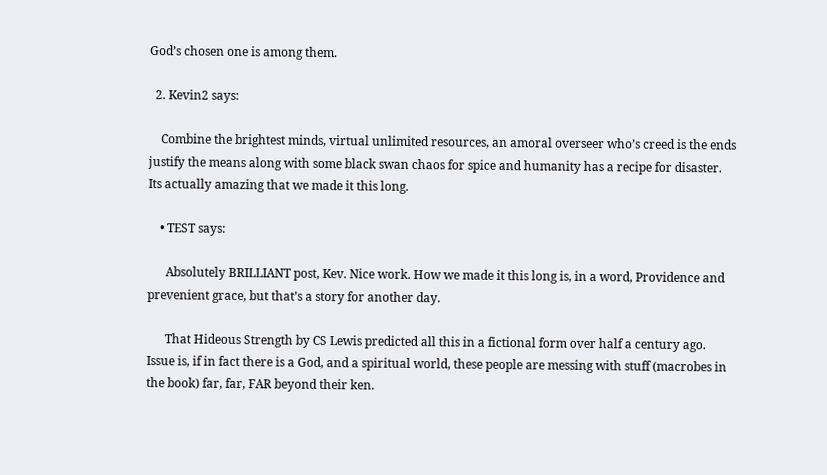God’s chosen one is among them.

  2. Kevin2 says:

    Combine the brightest minds, virtual unlimited resources, an amoral overseer who’s creed is the ends justify the means along with some black swan chaos for spice and humanity has a recipe for disaster. Its actually amazing that we made it this long.

    • TEST says:

      Absolutely BRILLIANT post, Kev. Nice work. How we made it this long is, in a word, Providence and prevenient grace, but that’s a story for another day.

      That Hideous Strength by CS Lewis predicted all this in a fictional form over half a century ago. Issue is, if in fact there is a God, and a spiritual world, these people are messing with stuff (macrobes in the book) far, far, FAR beyond their ken.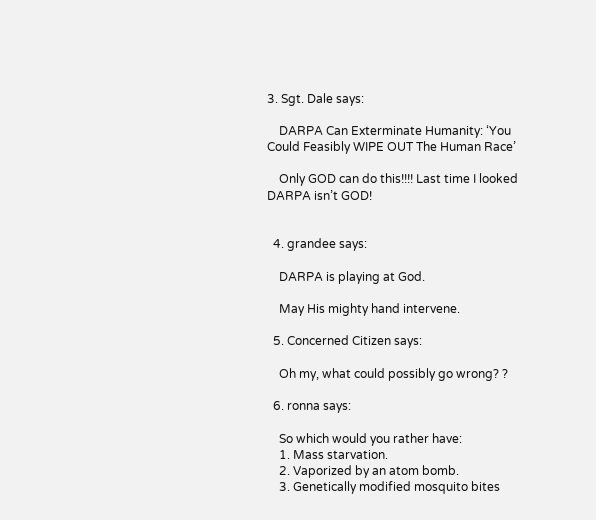3. Sgt. Dale says:

    DARPA Can Exterminate Humanity: ‘You Could Feasibly WIPE OUT The Human Race’

    Only GOD can do this!!!! Last time I looked DARPA isn’t GOD!


  4. grandee says:

    DARPA is playing at God.

    May His mighty hand intervene.

  5. Concerned Citizen says:

    Oh my, what could possibly go wrong? ?

  6. ronna says:

    So which would you rather have:
    1. Mass starvation.
    2. Vaporized by an atom bomb.
    3. Genetically modified mosquito bites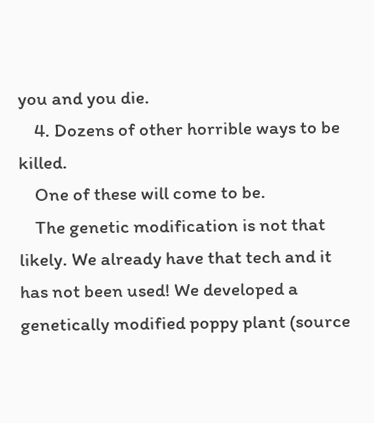you and you die.
    4. Dozens of other horrible ways to be killed.
    One of these will come to be.
    The genetic modification is not that likely. We already have that tech and it has not been used! We developed a genetically modified poppy plant (source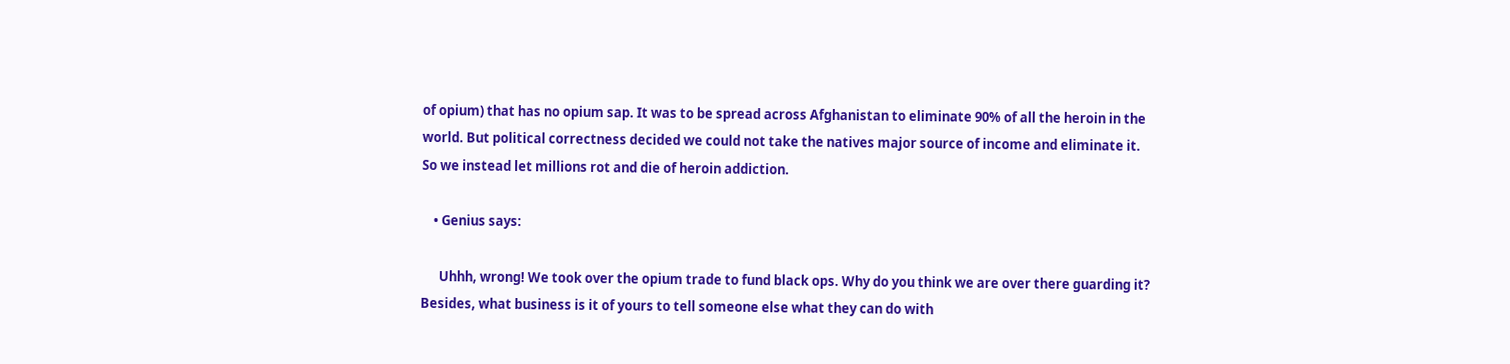of opium) that has no opium sap. It was to be spread across Afghanistan to eliminate 90% of all the heroin in the world. But political correctness decided we could not take the natives major source of income and eliminate it. So we instead let millions rot and die of heroin addiction.

    • Genius says:

      Uhhh, wrong! We took over the opium trade to fund black ops. Why do you think we are over there guarding it? Besides, what business is it of yours to tell someone else what they can do with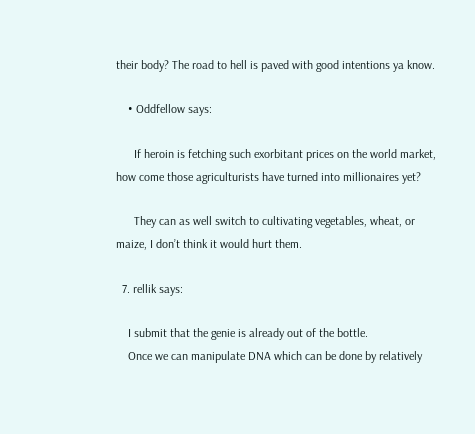their body? The road to hell is paved with good intentions ya know.

    • Oddfellow says:

      If heroin is fetching such exorbitant prices on the world market, how come those agriculturists have turned into millionaires yet?

      They can as well switch to cultivating vegetables, wheat, or maize, I don’t think it would hurt them.

  7. rellik says:

    I submit that the genie is already out of the bottle.
    Once we can manipulate DNA which can be done by relatively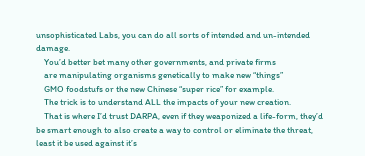unsophisticated Labs, you can do all sorts of intended and un-intended damage.
    You’d better bet many other governments, and private firms
    are manipulating organisms genetically to make new “things”
    GMO foodstufs or the new Chinese “super rice” for example.
    The trick is to understand ALL the impacts of your new creation.
    That is where I’d trust DARPA, even if they weaponized a life-form, they’d be smart enough to also create a way to control or eliminate the threat, least it be used against it’s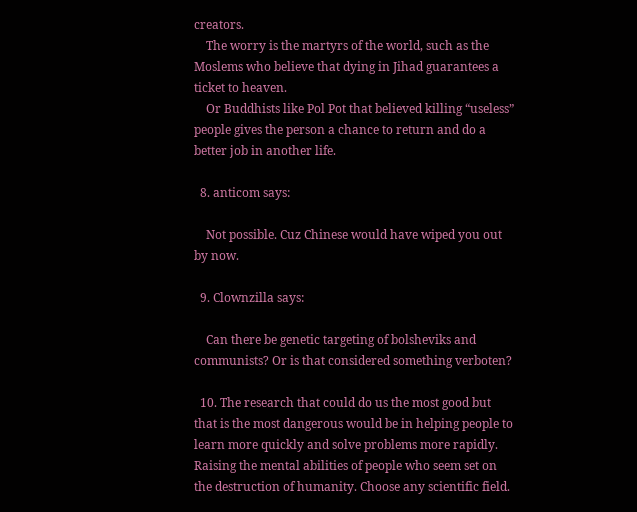creators.
    The worry is the martyrs of the world, such as the Moslems who believe that dying in Jihad guarantees a ticket to heaven.
    Or Buddhists like Pol Pot that believed killing “useless” people gives the person a chance to return and do a better job in another life.

  8. anticom says:

    Not possible. Cuz Chinese would have wiped you out by now.

  9. Clownzilla says:

    Can there be genetic targeting of bolsheviks and communists? Or is that considered something verboten?

  10. The research that could do us the most good but that is the most dangerous would be in helping people to learn more quickly and solve problems more rapidly. Raising the mental abilities of people who seem set on the destruction of humanity. Choose any scientific field.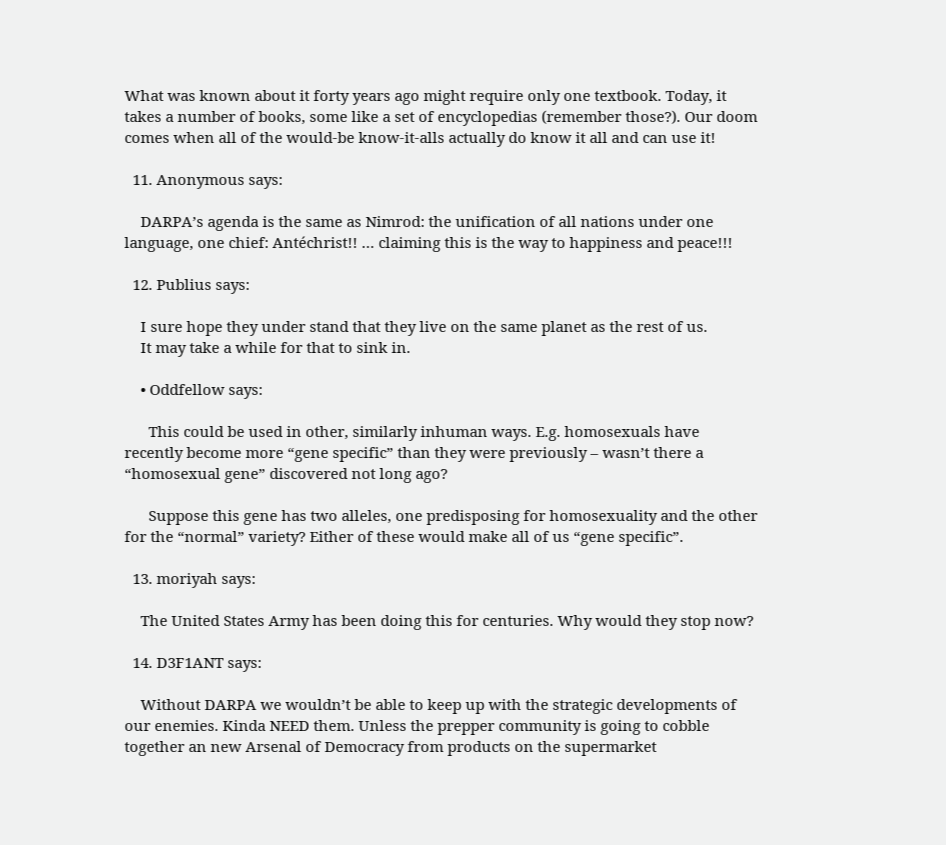What was known about it forty years ago might require only one textbook. Today, it takes a number of books, some like a set of encyclopedias (remember those?). Our doom comes when all of the would-be know-it-alls actually do know it all and can use it!

  11. Anonymous says:

    DARPA’s agenda is the same as Nimrod: the unification of all nations under one language, one chief: Antéchrist!! … claiming this is the way to happiness and peace!!!

  12. Publius says:

    I sure hope they under stand that they live on the same planet as the rest of us.
    It may take a while for that to sink in.

    • Oddfellow says:

      This could be used in other, similarly inhuman ways. E.g. homosexuals have recently become more “gene specific” than they were previously – wasn’t there a “homosexual gene” discovered not long ago?

      Suppose this gene has two alleles, one predisposing for homosexuality and the other for the “normal” variety? Either of these would make all of us “gene specific”.

  13. moriyah says:

    The United States Army has been doing this for centuries. Why would they stop now?

  14. D3F1ANT says:

    Without DARPA we wouldn’t be able to keep up with the strategic developments of our enemies. Kinda NEED them. Unless the prepper community is going to cobble together an new Arsenal of Democracy from products on the supermarket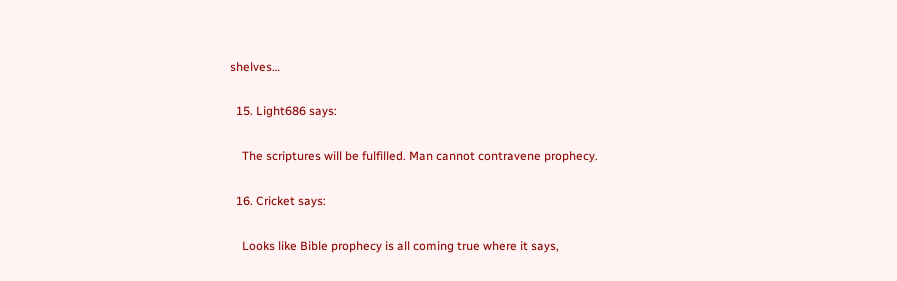shelves…

  15. Light686 says:

    The scriptures will be fulfilled. Man cannot contravene prophecy.

  16. Cricket says:

    Looks like Bible prophecy is all coming true where it says,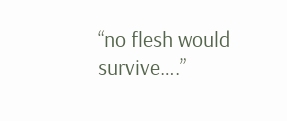“no flesh would survive….”